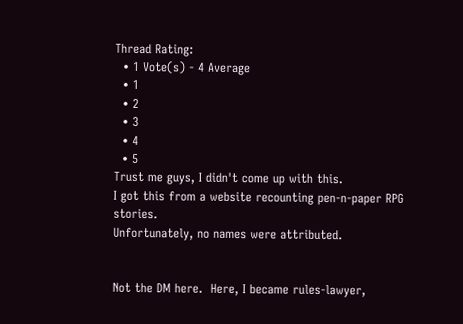Thread Rating:
  • 1 Vote(s) - 4 Average
  • 1
  • 2
  • 3
  • 4
  • 5
Trust me guys, I didn't come up with this.
I got this from a website recounting pen-n-paper RPG stories.
Unfortunately, no names were attributed.


Not the DM here.  Here, I became rules-lawyer,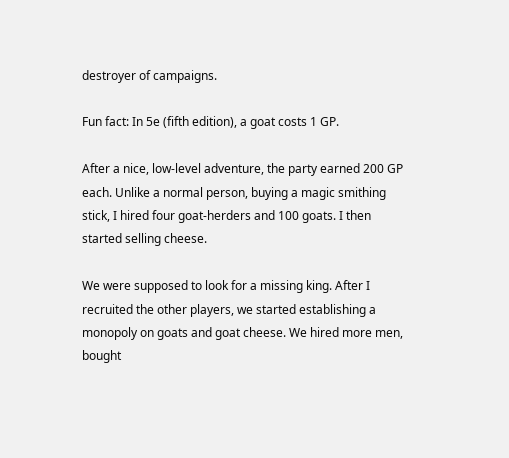destroyer of campaigns.

Fun fact: In 5e (fifth edition), a goat costs 1 GP.

After a nice, low-level adventure, the party earned 200 GP each. Unlike a normal person, buying a magic smithing stick, I hired four goat-herders and 100 goats. I then started selling cheese.

We were supposed to look for a missing king. After I recruited the other players, we started establishing a monopoly on goats and goat cheese. We hired more men, bought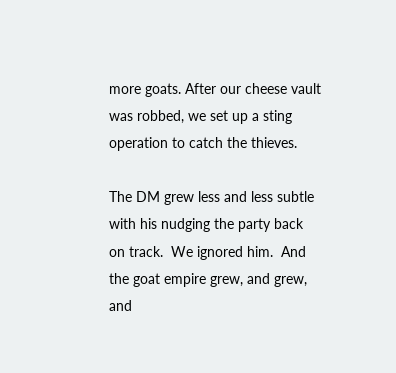more goats. After our cheese vault was robbed, we set up a sting operation to catch the thieves.

The DM grew less and less subtle with his nudging the party back on track.  We ignored him.  And the goat empire grew, and grew, and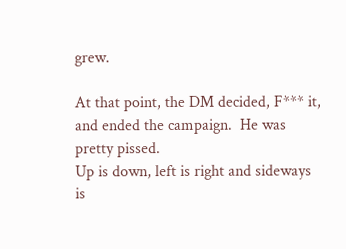grew.

At that point, the DM decided, F*** it, and ended the campaign.  He was pretty pissed.
Up is down, left is right and sideways is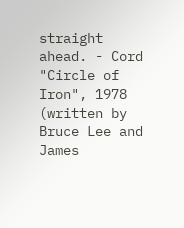straight ahead. - Cord "Circle of Iron", 1978 (written by Bruce Lee and James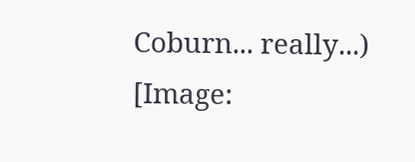Coburn... really...)
[Image: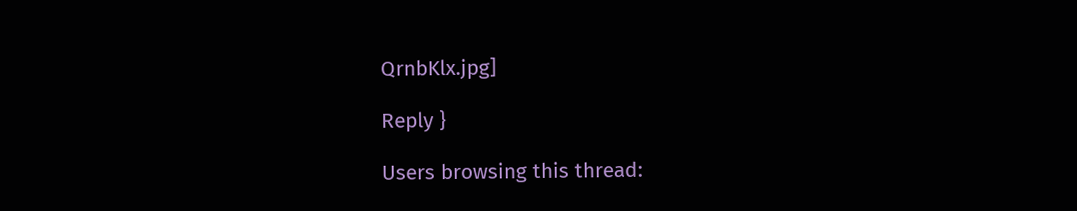QrnbKlx.jpg]

Reply }

Users browsing this thread: